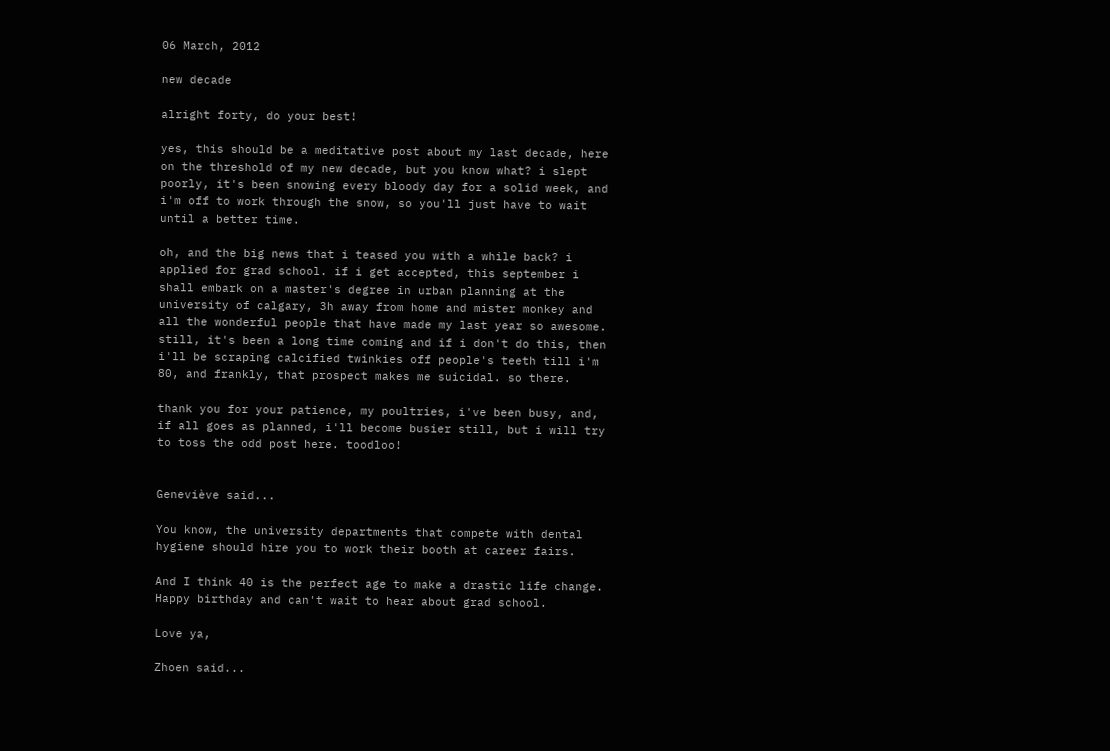06 March, 2012

new decade

alright forty, do your best!

yes, this should be a meditative post about my last decade, here on the threshold of my new decade, but you know what? i slept poorly, it's been snowing every bloody day for a solid week, and i'm off to work through the snow, so you'll just have to wait until a better time.

oh, and the big news that i teased you with a while back? i applied for grad school. if i get accepted, this september i shall embark on a master's degree in urban planning at the university of calgary, 3h away from home and mister monkey and all the wonderful people that have made my last year so awesome. still, it's been a long time coming and if i don't do this, then i'll be scraping calcified twinkies off people's teeth till i'm 80, and frankly, that prospect makes me suicidal. so there.

thank you for your patience, my poultries, i've been busy, and, if all goes as planned, i'll become busier still, but i will try to toss the odd post here. toodloo!


Geneviève said...

You know, the university departments that compete with dental hygiene should hire you to work their booth at career fairs.

And I think 40 is the perfect age to make a drastic life change. Happy birthday and can't wait to hear about grad school.

Love ya,

Zhoen said...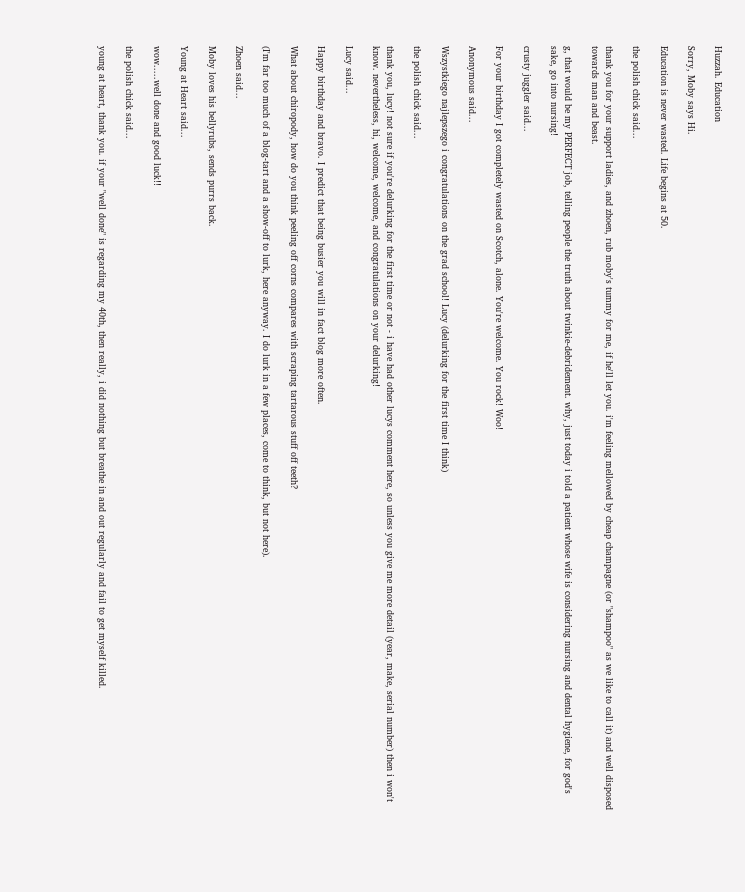Huzzah. Education

Sorry, Moby says Hi.

Education is never wasted. Life begins at 50.

the polish chick said...

thank you for your support ladies, and zhoen, rub moby's tummy for me, if he'll let you. i'm feeling mellowed by cheap champagne (or "shampoo" as we like to call it) and well disposed towards man and beast.

g, that would be my PERFECT job, telling people the truth about twinkie-debridement. why, just today i told a patient whose wife is considering nursing and dental hygiene, for god's sake, go into nursing!

crusty juggler said...

For your birthday I got completely wasted on Scotch, alone. You're welcome. You rock! Woo!

Anonymous said...

Wszystkiego najlepszego i congratulations on the grad school! Lucy (delurking for the first time I think)

the polish chick said...

thank you, lucy! not sure if you're delurking for the first time or not - i have had other lucys comment here, so unless you give me more detail (year, make, serial number) then i won't know. nevertheless, hi, welcome, welcome, and congratulations on your delurking!

Lucy said...

Happy birthday and bravo. I predict that being busier you will in fact blog more often.

What about chiropody, how do you think peeling off corns compares with scraping tartarous stuff off teeth?

(I'm far too much of a blog-tart and a show-off to lurk, here anyway. I do lurk in a few places, come to think, but not here).

Zhoen said...

Moby loves his bellyrubs, sends purrs back.

Young at Heart said...

wow.....well done and good luck!!

the polish chick said...

young at heart, thank you. if your "well done" is regarding my 40th, then really, i did nothing but breathe in and out regularly and fail to get myself killed.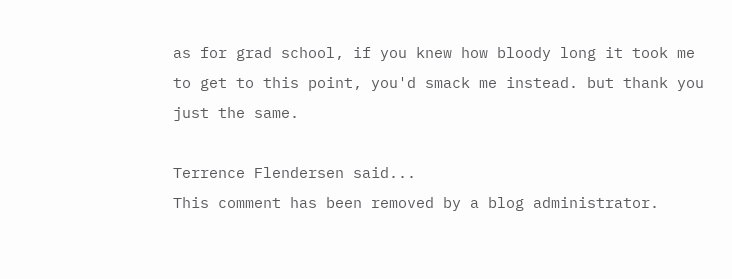as for grad school, if you knew how bloody long it took me to get to this point, you'd smack me instead. but thank you just the same.

Terrence Flendersen said...
This comment has been removed by a blog administrator.